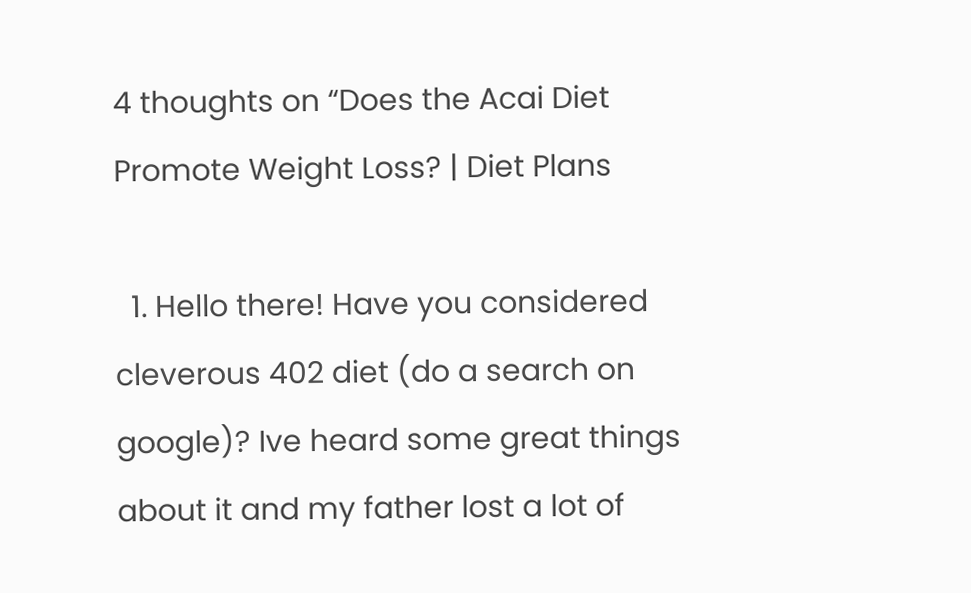4 thoughts on “Does the Acai Diet Promote Weight Loss? | Diet Plans

  1. Hello there! Have you considered cleverous 402 diet (do a search on google)? Ive heard some great things about it and my father lost a lot of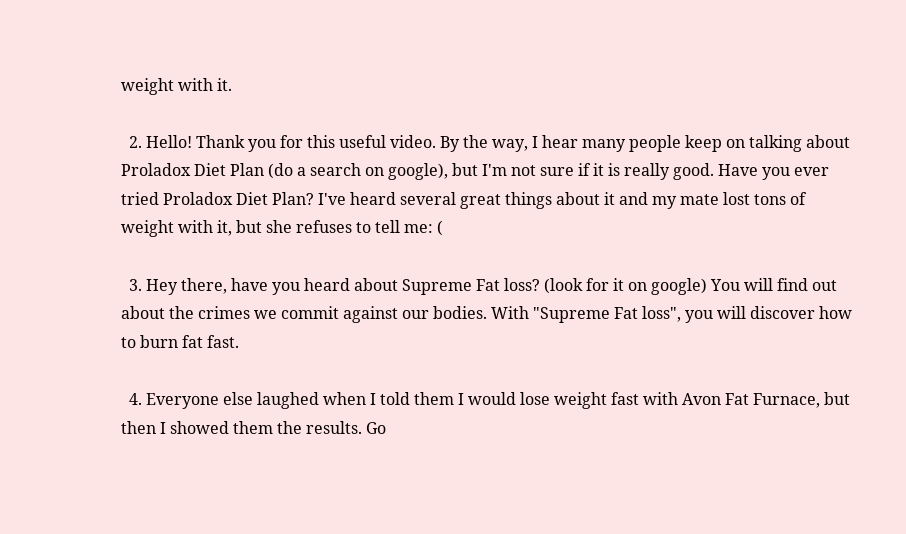weight with it.

  2. Hello! Thank you for this useful video. By the way, I hear many people keep on talking about Proladox Diet Plan (do a search on google), but I'm not sure if it is really good. Have you ever tried Proladox Diet Plan? I've heard several great things about it and my mate lost tons of weight with it, but she refuses to tell me: (

  3. Hey there, have you heard about Supreme Fat loss? (look for it on google) You will find out about the crimes we commit against our bodies. With "Supreme Fat loss", you will discover how to burn fat fast.

  4. Everyone else laughed when I told them I would lose weight fast with Avon Fat Furnace, but then I showed them the results. Go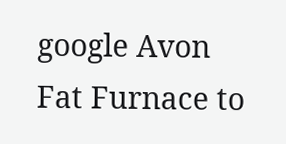google Avon Fat Furnace to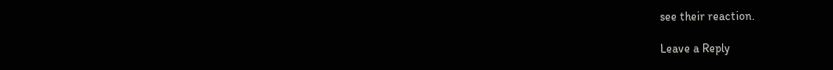see their reaction.

Leave a Reply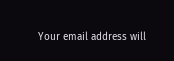Your email address will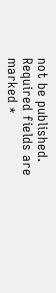not be published. Required fields are marked *